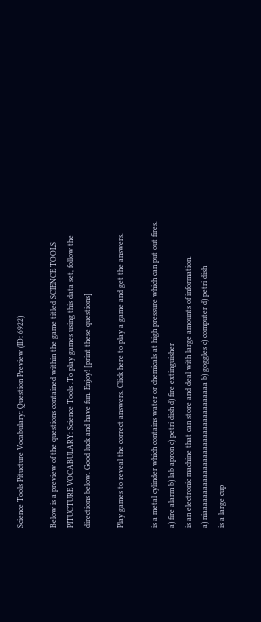Science Tools Pitucture Vocabulary: Question Preview (ID: 6922)

Below is a preview of the questions contained within the game titled SCIENCE TOOLS PITUCTURE VOCABULARY: Science Tools .To play games using this data set, follow the directions below. Good luck and have fun. Enjoy! [print these questions]

Play games to reveal the correct answers. Click here to play a game and get the answers.

is a metal cylinder which contains water or chemicals at high pressure which can put out fires.
a) fire alarm b) lab apron c) petri dish d) fire extinguisher
is an electronic machine that can store and deal with large amounts of information.
a) niaaaaaaaaaaaaaaaaaaaaaaaaaaaaaaaaa b) goggles c) computer d) petri dish
is a large cup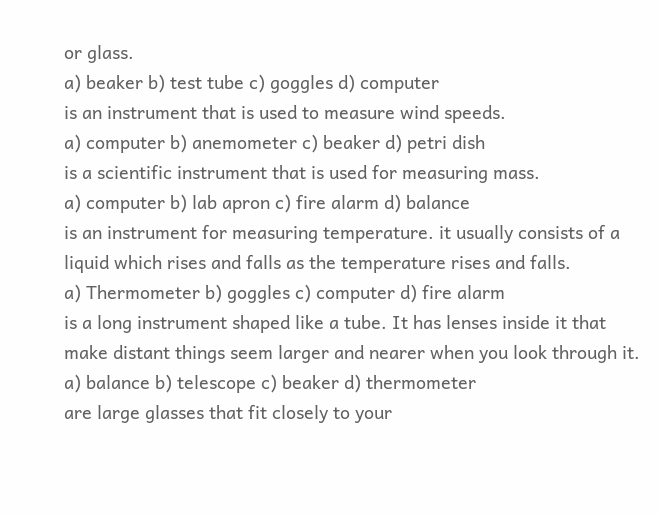or glass.
a) beaker b) test tube c) goggles d) computer
is an instrument that is used to measure wind speeds.
a) computer b) anemometer c) beaker d) petri dish
is a scientific instrument that is used for measuring mass.
a) computer b) lab apron c) fire alarm d) balance
is an instrument for measuring temperature. it usually consists of a liquid which rises and falls as the temperature rises and falls.
a) Thermometer b) goggles c) computer d) fire alarm
is a long instrument shaped like a tube. It has lenses inside it that make distant things seem larger and nearer when you look through it.
a) balance b) telescope c) beaker d) thermometer
are large glasses that fit closely to your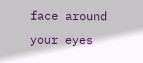face around your eyes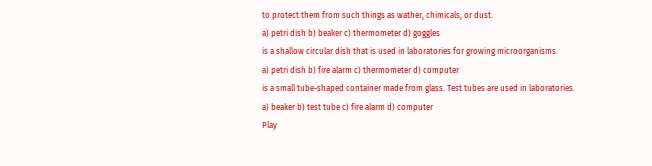to protect them from such things as wather, chimicals, or dust.
a) petri dish b) beaker c) thermometer d) goggles
is a shallow circular dish that is used in laboratories for growing microorganisms.
a) petri dish b) fire alarm c) thermometer d) computer
is a small tube-shaped container made from glass. Test tubes are used in laboratories.
a) beaker b) test tube c) fire alarm d) computer
Play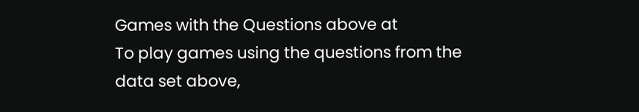Games with the Questions above at
To play games using the questions from the data set above,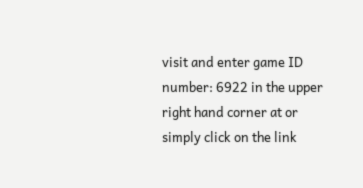visit and enter game ID number: 6922 in the upper right hand corner at or simply click on the link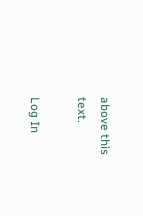above this text.

Log In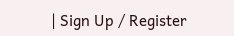| Sign Up / Register